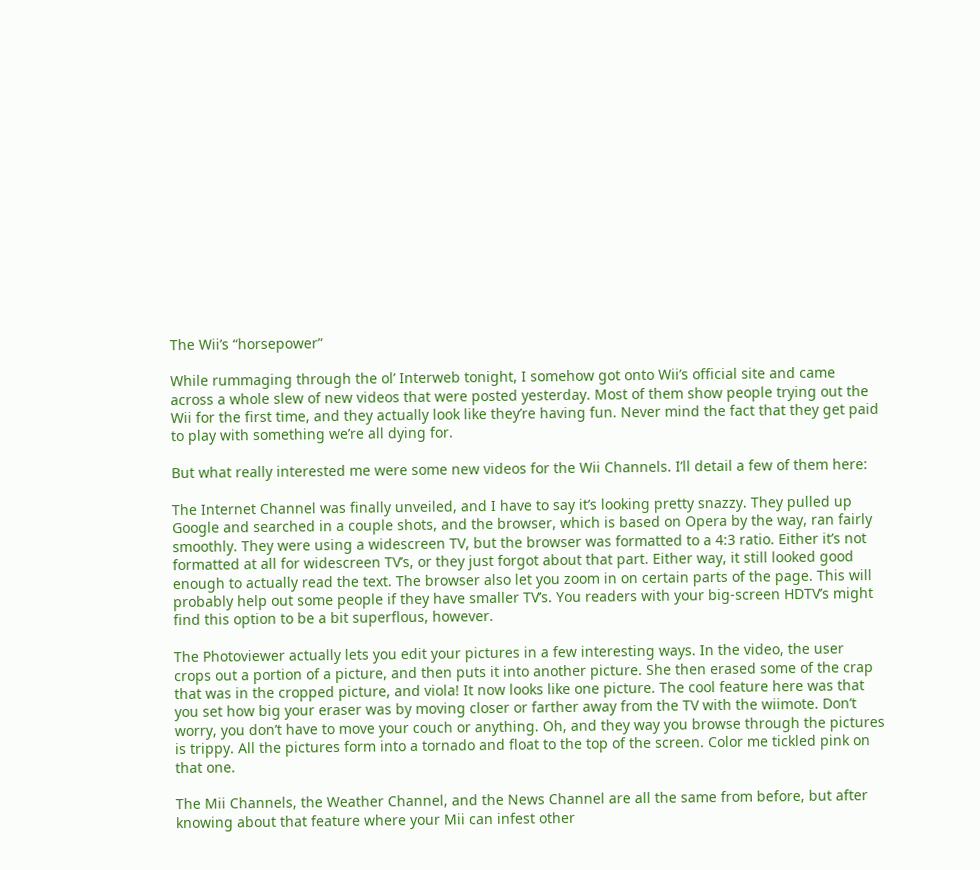The Wii’s “horsepower”

While rummaging through the ol’ Interweb tonight, I somehow got onto Wii’s official site and came across a whole slew of new videos that were posted yesterday. Most of them show people trying out the Wii for the first time, and they actually look like they’re having fun. Never mind the fact that they get paid to play with something we’re all dying for.

But what really interested me were some new videos for the Wii Channels. I’ll detail a few of them here:

The Internet Channel was finally unveiled, and I have to say it’s looking pretty snazzy. They pulled up Google and searched in a couple shots, and the browser, which is based on Opera by the way, ran fairly smoothly. They were using a widescreen TV, but the browser was formatted to a 4:3 ratio. Either it’s not formatted at all for widescreen TV’s, or they just forgot about that part. Either way, it still looked good enough to actually read the text. The browser also let you zoom in on certain parts of the page. This will probably help out some people if they have smaller TV’s. You readers with your big-screen HDTV’s might find this option to be a bit superflous, however.

The Photoviewer actually lets you edit your pictures in a few interesting ways. In the video, the user crops out a portion of a picture, and then puts it into another picture. She then erased some of the crap that was in the cropped picture, and viola! It now looks like one picture. The cool feature here was that you set how big your eraser was by moving closer or farther away from the TV with the wiimote. Don’t worry, you don’t have to move your couch or anything. Oh, and they way you browse through the pictures is trippy. All the pictures form into a tornado and float to the top of the screen. Color me tickled pink on that one.

The Mii Channels, the Weather Channel, and the News Channel are all the same from before, but after knowing about that feature where your Mii can infest other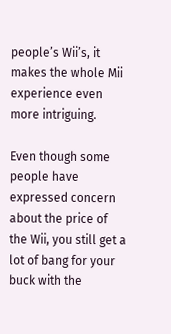people’s Wii’s, it makes the whole Mii experience even more intriguing.

Even though some people have expressed concern about the price of the Wii, you still get a lot of bang for your buck with the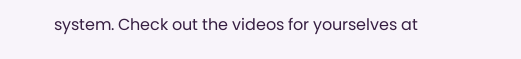system. Check out the videos for yourselves at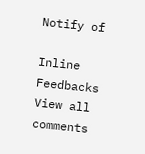Notify of

Inline Feedbacks
View all comments